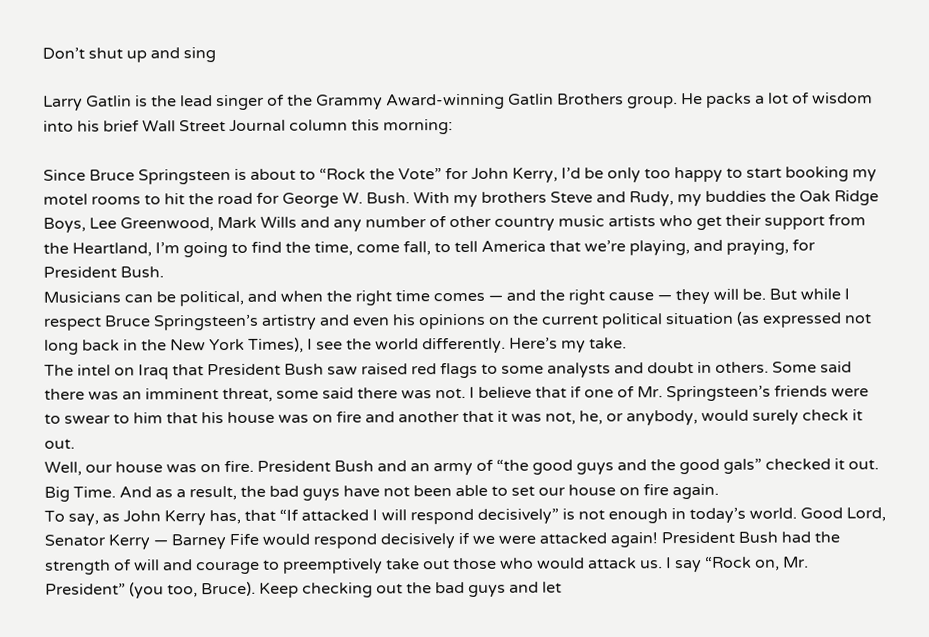Don’t shut up and sing

Larry Gatlin is the lead singer of the Grammy Award-winning Gatlin Brothers group. He packs a lot of wisdom into his brief Wall Street Journal column this morning:

Since Bruce Springsteen is about to “Rock the Vote” for John Kerry, I’d be only too happy to start booking my motel rooms to hit the road for George W. Bush. With my brothers Steve and Rudy, my buddies the Oak Ridge Boys, Lee Greenwood, Mark Wills and any number of other country music artists who get their support from the Heartland, I’m going to find the time, come fall, to tell America that we’re playing, and praying, for President Bush.
Musicians can be political, and when the right time comes — and the right cause — they will be. But while I respect Bruce Springsteen’s artistry and even his opinions on the current political situation (as expressed not long back in the New York Times), I see the world differently. Here’s my take.
The intel on Iraq that President Bush saw raised red flags to some analysts and doubt in others. Some said there was an imminent threat, some said there was not. I believe that if one of Mr. Springsteen’s friends were to swear to him that his house was on fire and another that it was not, he, or anybody, would surely check it out.
Well, our house was on fire. President Bush and an army of “the good guys and the good gals” checked it out. Big Time. And as a result, the bad guys have not been able to set our house on fire again.
To say, as John Kerry has, that “If attacked I will respond decisively” is not enough in today’s world. Good Lord, Senator Kerry — Barney Fife would respond decisively if we were attacked again! President Bush had the strength of will and courage to preemptively take out those who would attack us. I say “Rock on, Mr. President” (you too, Bruce). Keep checking out the bad guys and let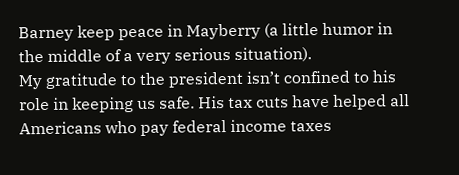Barney keep peace in Mayberry (a little humor in the middle of a very serious situation).
My gratitude to the president isn’t confined to his role in keeping us safe. His tax cuts have helped all Americans who pay federal income taxes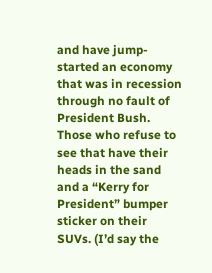and have jump-started an economy that was in recession through no fault of President Bush. Those who refuse to see that have their heads in the sand and a “Kerry for President” bumper sticker on their SUVs. (I’d say the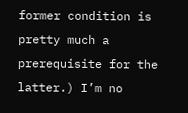former condition is pretty much a prerequisite for the latter.) I’m no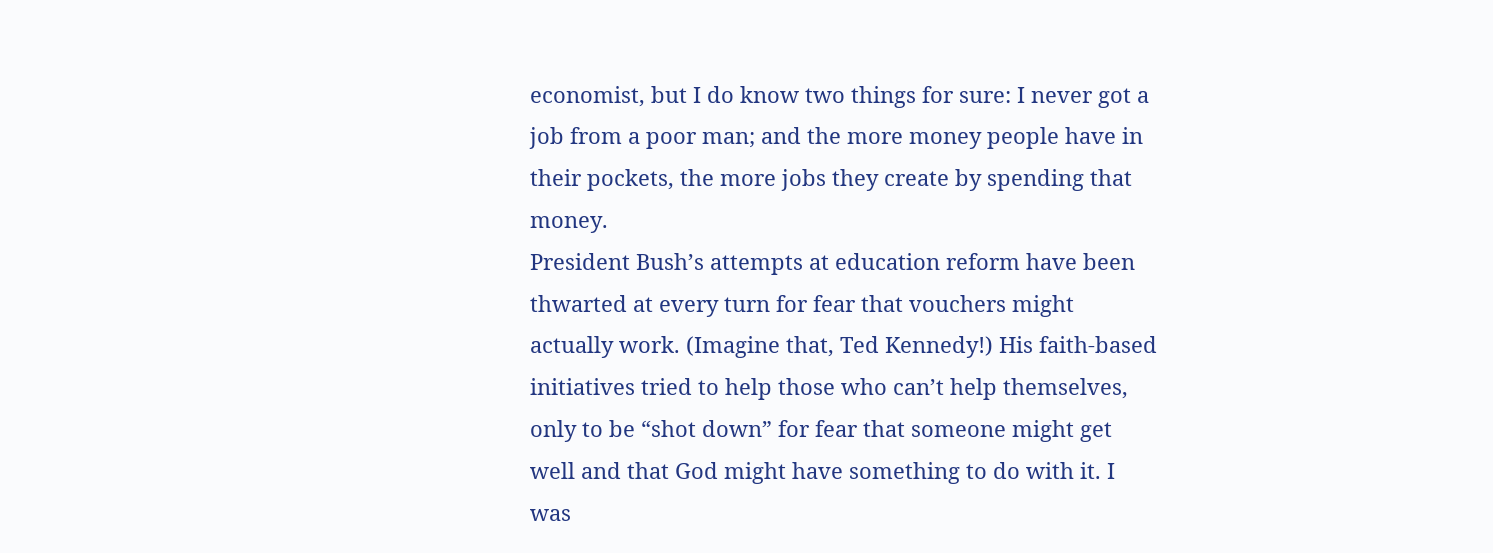economist, but I do know two things for sure: I never got a job from a poor man; and the more money people have in their pockets, the more jobs they create by spending that money.
President Bush’s attempts at education reform have been thwarted at every turn for fear that vouchers might actually work. (Imagine that, Ted Kennedy!) His faith-based initiatives tried to help those who can’t help themselves, only to be “shot down” for fear that someone might get well and that God might have something to do with it. I was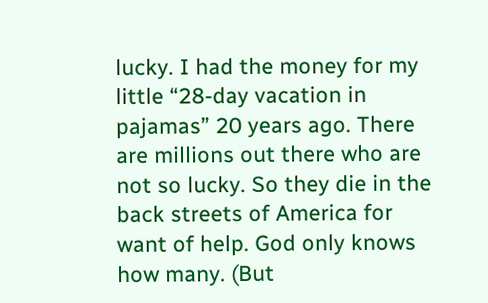lucky. I had the money for my little “28-day vacation in pajamas” 20 years ago. There are millions out there who are not so lucky. So they die in the back streets of America for want of help. God only knows how many. (But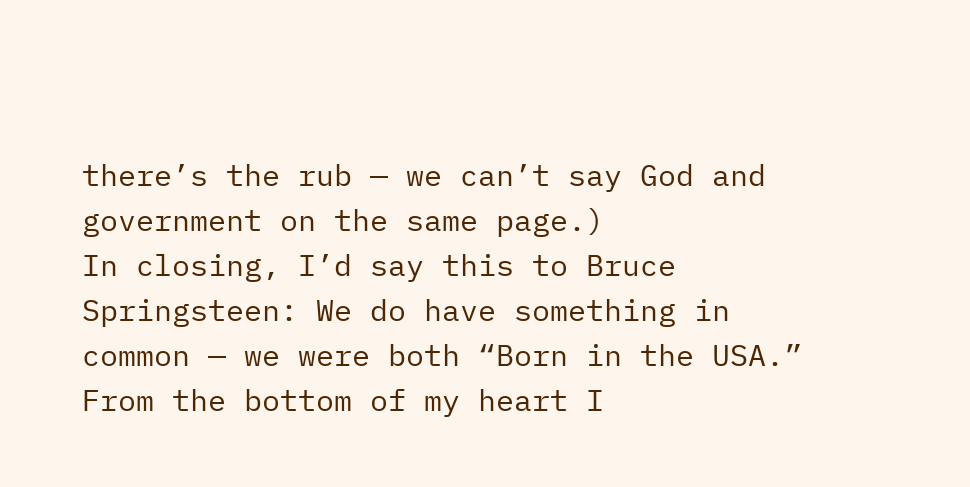there’s the rub — we can’t say God and government on the same page.)
In closing, I’d say this to Bruce Springsteen: We do have something in common — we were both “Born in the USA.” From the bottom of my heart I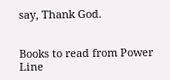say, Thank God.


Books to read from Power Line